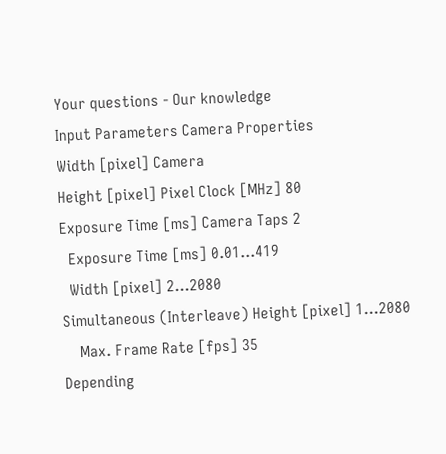Your questions - Our knowledge
Input Parameters Camera Properties
Width [pixel] Camera
Height [pixel] Pixel Clock [MHz] 80
Exposure Time [ms] Camera Taps 2
  Exposure Time [ms] 0.01...419
  Width [pixel] 2...2080
Simultaneous (Interleave) Height [pixel] 1...2080
    Max. Frame Rate [fps] 35
Depending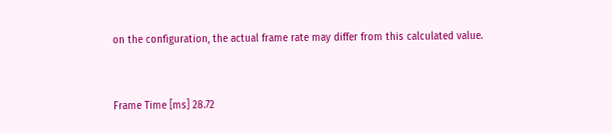on the configuration, the actual frame rate may differ from this calculated value.


Frame Time [ms] 28.72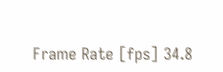Frame Rate [fps] 34.8